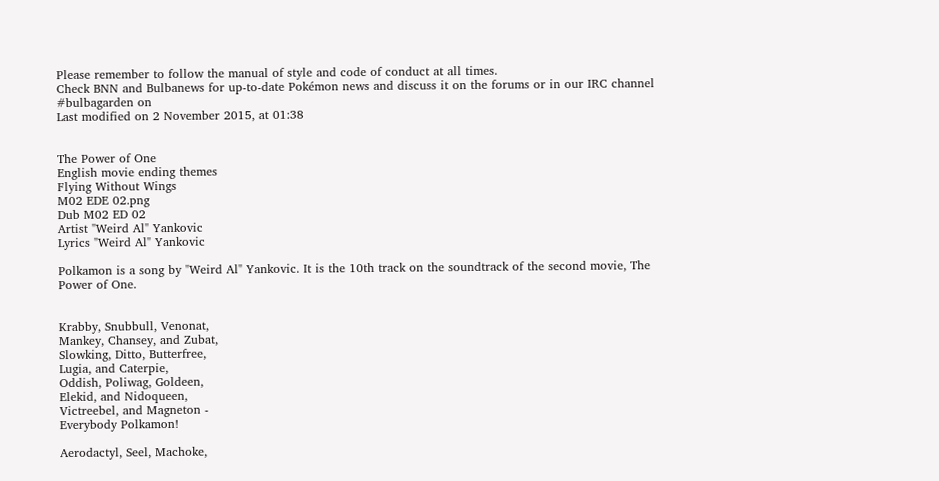Please remember to follow the manual of style and code of conduct at all times.
Check BNN and Bulbanews for up-to-date Pokémon news and discuss it on the forums or in our IRC channel #bulbagarden on
Last modified on 2 November 2015, at 01:38


The Power of One
English movie ending themes
Flying Without Wings
M02 EDE 02.png
Dub M02 ED 02
Artist "Weird Al" Yankovic
Lyrics "Weird Al" Yankovic

Polkamon is a song by "Weird Al" Yankovic. It is the 10th track on the soundtrack of the second movie, The Power of One.


Krabby, Snubbull, Venonat,
Mankey, Chansey, and Zubat,
Slowking, Ditto, Butterfree,
Lugia, and Caterpie,
Oddish, Poliwag, Goldeen,
Elekid, and Nidoqueen,
Victreebel, and Magneton -
Everybody Polkamon!

Aerodactyl, Seel, Machoke,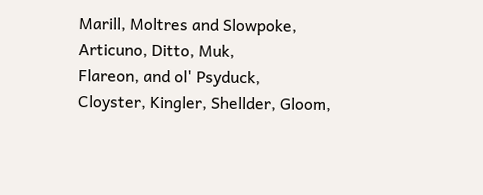Marill, Moltres and Slowpoke,
Articuno, Ditto, Muk,
Flareon, and ol' Psyduck,
Cloyster, Kingler, Shellder, Gloom,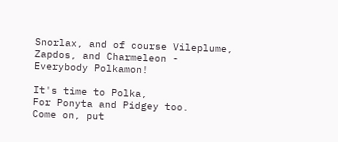Snorlax, and of course Vileplume,
Zapdos, and Charmeleon -
Everybody Polkamon!

It's time to Polka,
For Ponyta and Pidgey too.
Come on, put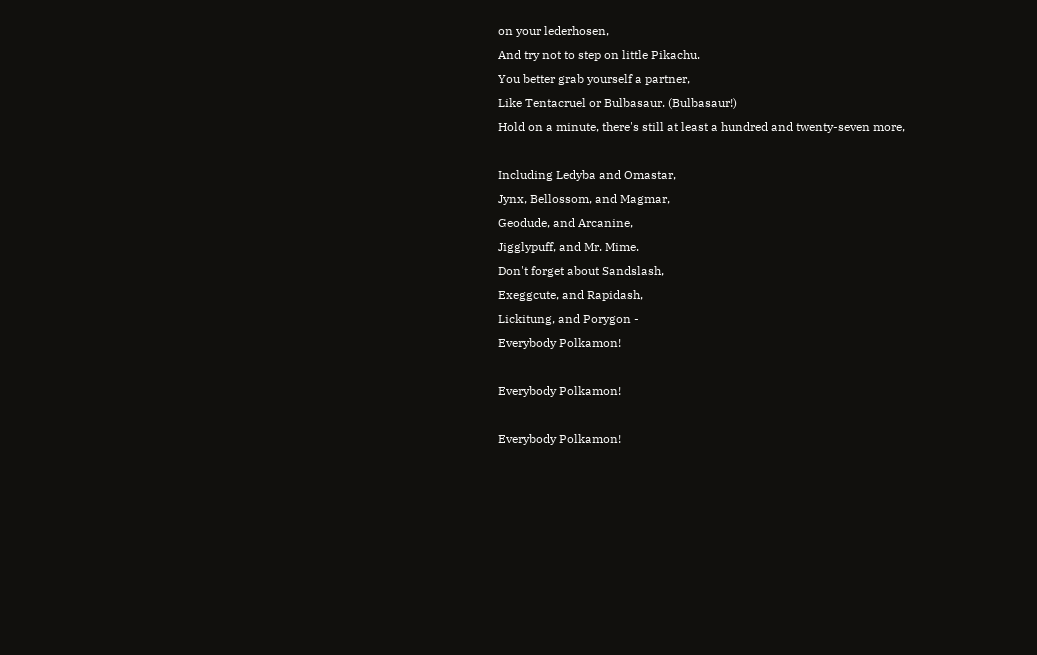on your lederhosen,
And try not to step on little Pikachu.
You better grab yourself a partner,
Like Tentacruel or Bulbasaur. (Bulbasaur!)
Hold on a minute, there's still at least a hundred and twenty-seven more,

Including Ledyba and Omastar,
Jynx, Bellossom, and Magmar,
Geodude, and Arcanine,
Jigglypuff, and Mr. Mime.
Don't forget about Sandslash,
Exeggcute, and Rapidash,
Lickitung, and Porygon -
Everybody Polkamon!

Everybody Polkamon!

Everybody Polkamon!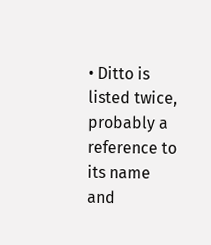• Ditto is listed twice, probably a reference to its name and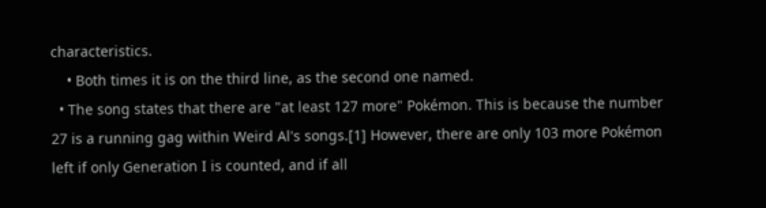characteristics.
    • Both times it is on the third line, as the second one named.
  • The song states that there are "at least 127 more" Pokémon. This is because the number 27 is a running gag within Weird Al's songs.[1] However, there are only 103 more Pokémon left if only Generation I is counted, and if all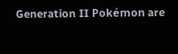Generation II Pokémon are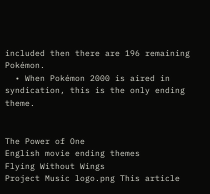included then there are 196 remaining Pokémon.
  • When Pokémon 2000 is aired in syndication, this is the only ending theme.


The Power of One
English movie ending themes
Flying Without Wings
Project Music logo.png This article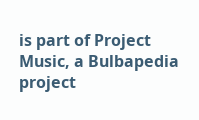is part of Project Music, a Bulbapedia project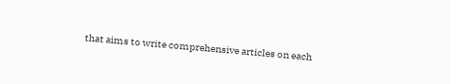that aims to write comprehensive articles on each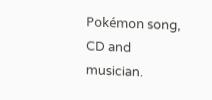Pokémon song, CD and musician.